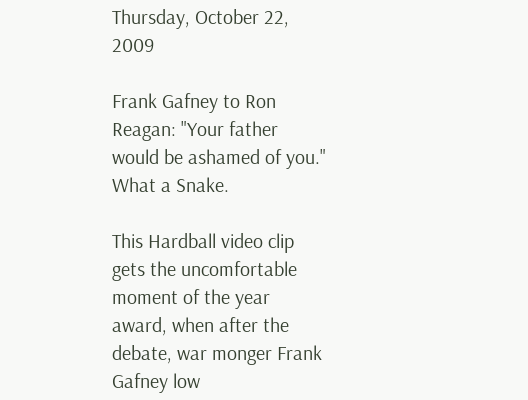Thursday, October 22, 2009

Frank Gafney to Ron Reagan: "Your father would be ashamed of you." What a Snake.

This Hardball video clip gets the uncomfortable moment of the year award, when after the debate, war monger Frank Gafney low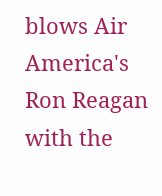blows Air America's Ron Reagan with the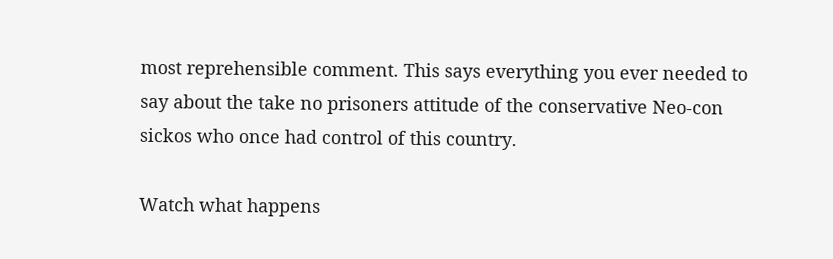most reprehensible comment. This says everything you ever needed to say about the take no prisoners attitude of the conservative Neo-con sickos who once had control of this country.

Watch what happens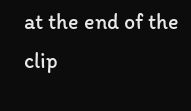at the end of the clip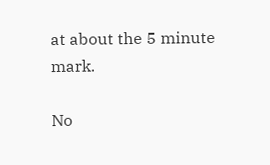at about the 5 minute mark.

No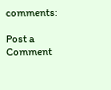comments:

Post a Comment